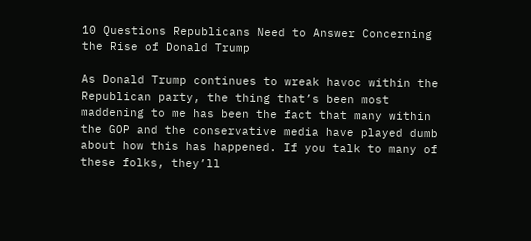10 Questions Republicans Need to Answer Concerning the Rise of Donald Trump

As Donald Trump continues to wreak havoc within the Republican party, the thing that’s been most maddening to me has been the fact that many within the GOP and the conservative media have played dumb about how this has happened. If you talk to many of these folks, they’ll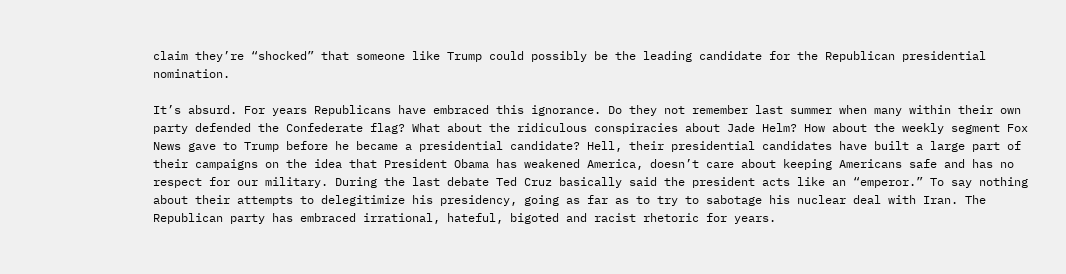claim they’re “shocked” that someone like Trump could possibly be the leading candidate for the Republican presidential nomination.

It’s absurd. For years Republicans have embraced this ignorance. Do they not remember last summer when many within their own party defended the Confederate flag? What about the ridiculous conspiracies about Jade Helm? How about the weekly segment Fox News gave to Trump before he became a presidential candidate? Hell, their presidential candidates have built a large part of their campaigns on the idea that President Obama has weakened America, doesn’t care about keeping Americans safe and has no respect for our military. During the last debate Ted Cruz basically said the president acts like an “emperor.” To say nothing about their attempts to delegitimize his presidency, going as far as to try to sabotage his nuclear deal with Iran. The Republican party has embraced irrational, hateful, bigoted and racist rhetoric for years.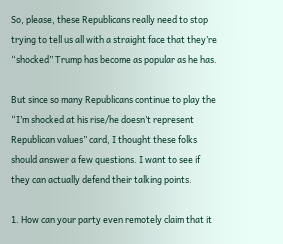So, please, these Republicans really need to stop trying to tell us all with a straight face that they’re “shocked” Trump has become as popular as he has.

But since so many Republicans continue to play the “I’m shocked at his rise/he doesn’t represent Republican values” card, I thought these folks should answer a few questions. I want to see if they can actually defend their talking points.

1. How can your party even remotely claim that it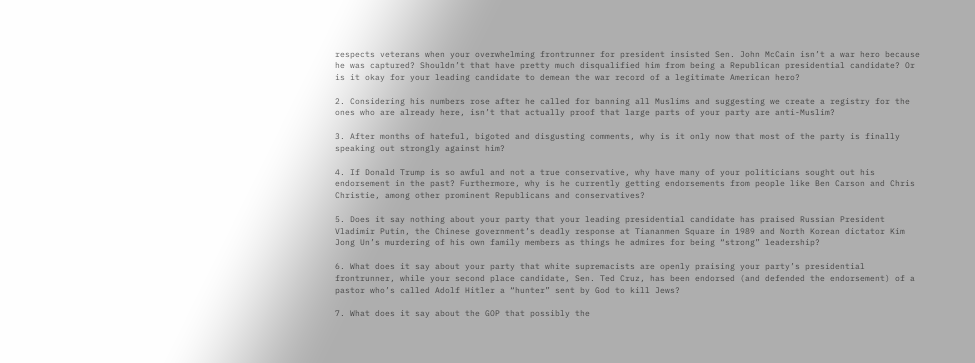respects veterans when your overwhelming frontrunner for president insisted Sen. John McCain isn’t a war hero because he was captured? Shouldn’t that have pretty much disqualified him from being a Republican presidential candidate? Or is it okay for your leading candidate to demean the war record of a legitimate American hero?

2. Considering his numbers rose after he called for banning all Muslims and suggesting we create a registry for the ones who are already here, isn’t that actually proof that large parts of your party are anti-Muslim?

3. After months of hateful, bigoted and disgusting comments, why is it only now that most of the party is finally speaking out strongly against him?

4. If Donald Trump is so awful and not a true conservative, why have many of your politicians sought out his endorsement in the past? Furthermore, why is he currently getting endorsements from people like Ben Carson and Chris Christie, among other prominent Republicans and conservatives?

5. Does it say nothing about your party that your leading presidential candidate has praised Russian President Vladimir Putin, the Chinese government’s deadly response at Tiananmen Square in 1989 and North Korean dictator Kim Jong Un’s murdering of his own family members as things he admires for being “strong” leadership?

6. What does it say about your party that white supremacists are openly praising your party’s presidential frontrunner, while your second place candidate, Sen. Ted Cruz, has been endorsed (and defended the endorsement) of a pastor who’s called Adolf Hitler a “hunter” sent by God to kill Jews?

7. What does it say about the GOP that possibly the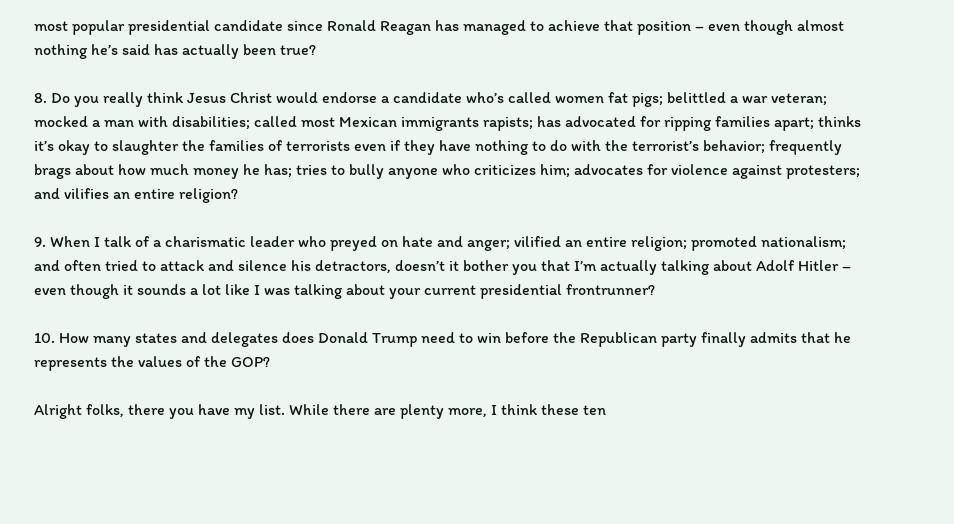most popular presidential candidate since Ronald Reagan has managed to achieve that position – even though almost nothing he’s said has actually been true?

8. Do you really think Jesus Christ would endorse a candidate who’s called women fat pigs; belittled a war veteran; mocked a man with disabilities; called most Mexican immigrants rapists; has advocated for ripping families apart; thinks it’s okay to slaughter the families of terrorists even if they have nothing to do with the terrorist’s behavior; frequently brags about how much money he has; tries to bully anyone who criticizes him; advocates for violence against protesters; and vilifies an entire religion?

9. When I talk of a charismatic leader who preyed on hate and anger; vilified an entire religion; promoted nationalism; and often tried to attack and silence his detractors, doesn’t it bother you that I’m actually talking about Adolf Hitler – even though it sounds a lot like I was talking about your current presidential frontrunner?

10. How many states and delegates does Donald Trump need to win before the Republican party finally admits that he represents the values of the GOP?

Alright folks, there you have my list. While there are plenty more, I think these ten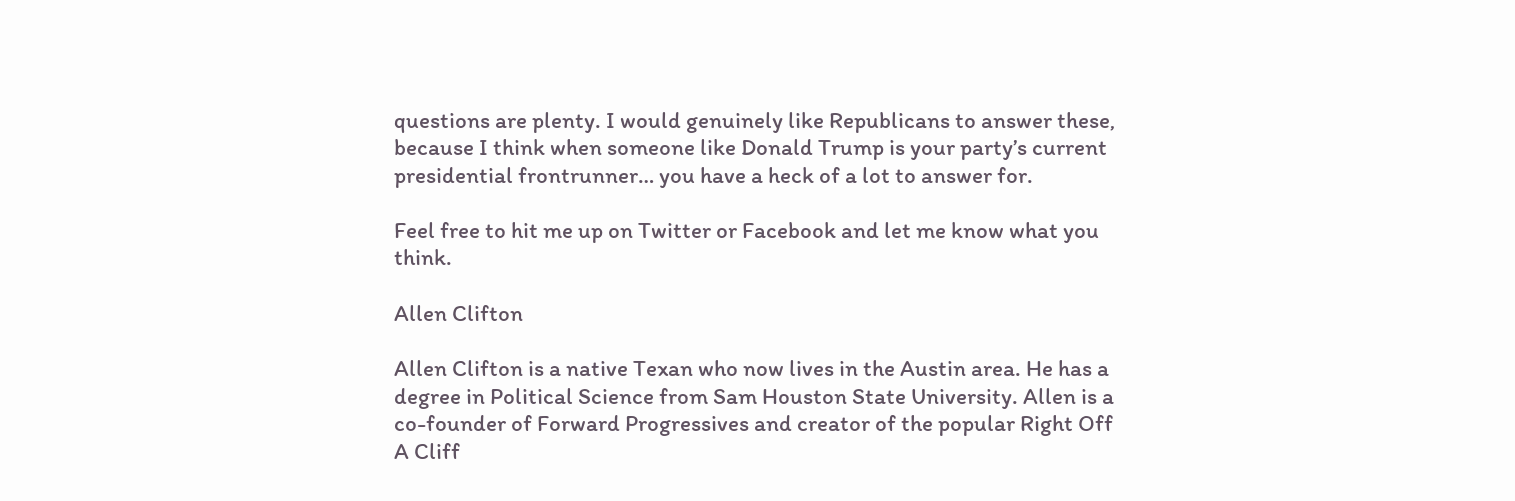questions are plenty. I would genuinely like Republicans to answer these, because I think when someone like Donald Trump is your party’s current presidential frontrunner… you have a heck of a lot to answer for.

Feel free to hit me up on Twitter or Facebook and let me know what you think.

Allen Clifton

Allen Clifton is a native Texan who now lives in the Austin area. He has a degree in Political Science from Sam Houston State University. Allen is a co-founder of Forward Progressives and creator of the popular Right Off A Cliff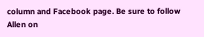column and Facebook page. Be sure to follow Allen on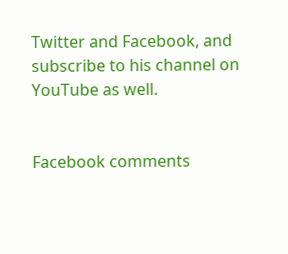Twitter and Facebook, and subscribe to his channel on YouTube as well.


Facebook comments